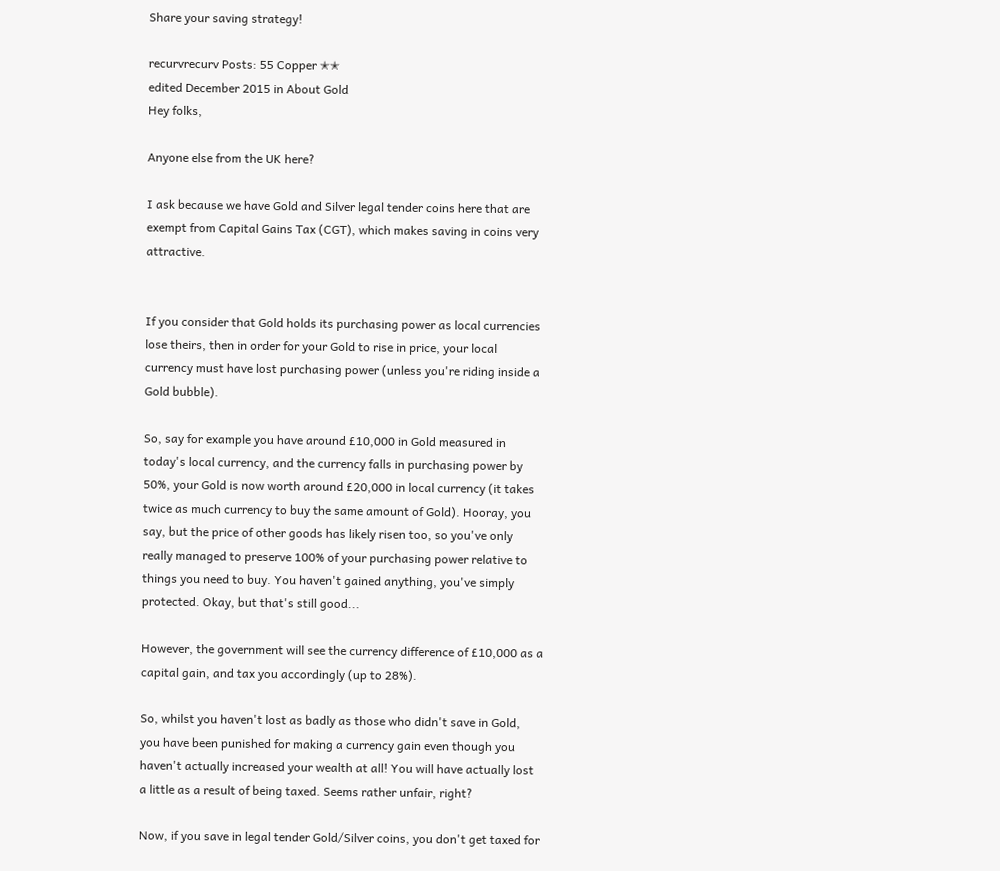Share your saving strategy!

recurvrecurv Posts: 55 Copper ✭✭
edited December 2015 in About Gold
Hey folks,

Anyone else from the UK here?

I ask because we have Gold and Silver legal tender coins here that are exempt from Capital Gains Tax (CGT), which makes saving in coins very attractive.


If you consider that Gold holds its purchasing power as local currencies lose theirs, then in order for your Gold to rise in price, your local currency must have lost purchasing power (unless you're riding inside a Gold bubble).

So, say for example you have around £10,000 in Gold measured in today's local currency, and the currency falls in purchasing power by 50%, your Gold is now worth around £20,000 in local currency (it takes twice as much currency to buy the same amount of Gold). Hooray, you say, but the price of other goods has likely risen too, so you've only really managed to preserve 100% of your purchasing power relative to things you need to buy. You haven't gained anything, you've simply protected. Okay, but that's still good...

However, the government will see the currency difference of £10,000 as a capital gain, and tax you accordingly (up to 28%).

So, whilst you haven't lost as badly as those who didn't save in Gold, you have been punished for making a currency gain even though you haven't actually increased your wealth at all! You will have actually lost a little as a result of being taxed. Seems rather unfair, right?

Now, if you save in legal tender Gold/Silver coins, you don't get taxed for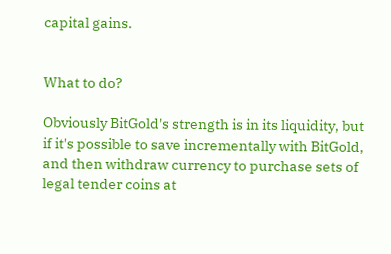capital gains.


What to do?

Obviously BitGold's strength is in its liquidity, but if it's possible to save incrementally with BitGold, and then withdraw currency to purchase sets of legal tender coins at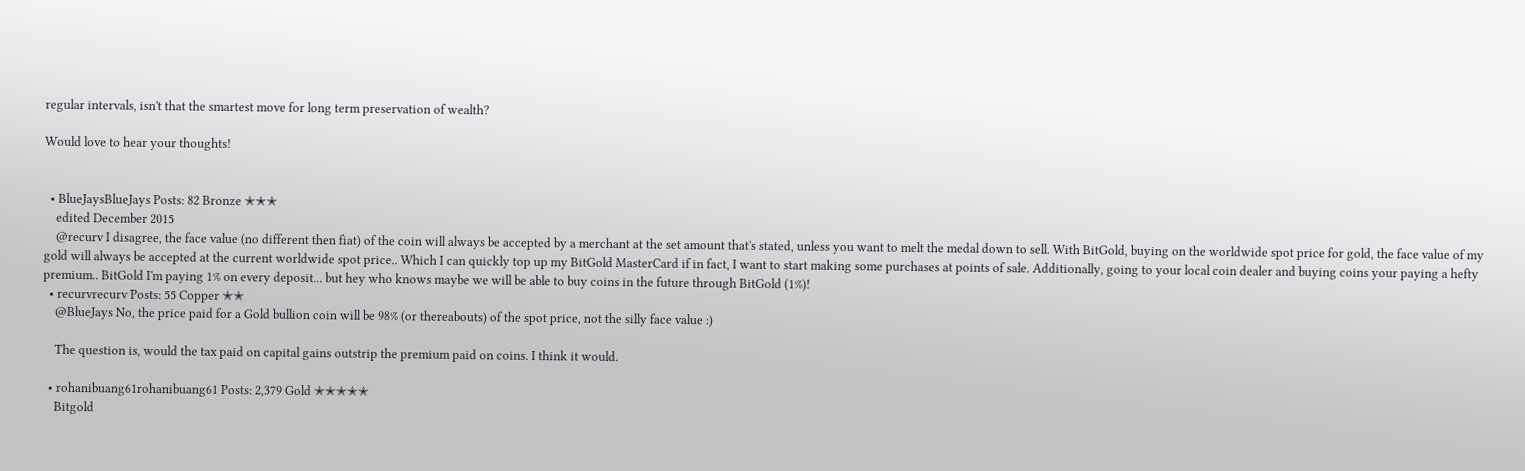regular intervals, isn't that the smartest move for long term preservation of wealth?

Would love to hear your thoughts!


  • BlueJaysBlueJays Posts: 82 Bronze ✭✭✭
    edited December 2015
    @recurv I disagree, the face value (no different then fiat) of the coin will always be accepted by a merchant at the set amount that's stated, unless you want to melt the medal down to sell. With BitGold, buying on the worldwide spot price for gold, the face value of my gold will always be accepted at the current worldwide spot price.. Which I can quickly top up my BitGold MasterCard if in fact, I want to start making some purchases at points of sale. Additionally, going to your local coin dealer and buying coins your paying a hefty premium.. BitGold I'm paying 1% on every deposit... but hey who knows maybe we will be able to buy coins in the future through BitGold (1%)!
  • recurvrecurv Posts: 55 Copper ✭✭
    @BlueJays No, the price paid for a Gold bullion coin will be 98% (or thereabouts) of the spot price, not the silly face value :)

    The question is, would the tax paid on capital gains outstrip the premium paid on coins. I think it would.

  • rohanibuang61rohanibuang61 Posts: 2,379 Gold ✭✭✭✭✭
    Bitgold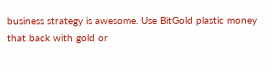business strategy is awesome. Use BitGold plastic money that back with gold or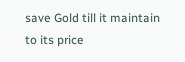save Gold till it maintain to its price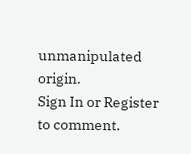unmanipulated origin.
Sign In or Register to comment.